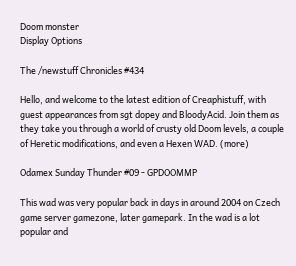Doom monster
Display Options

The /newstuff Chronicles #434

Hello, and welcome to the latest edition of Creaphistuff, with guest appearances from sgt dopey and BloodyAcid. Join them as they take you through a world of crusty old Doom levels, a couple of Heretic modifications, and even a Hexen WAD. (more)

Odamex Sunday Thunder #09 - GPDOOMMP

This wad was very popular back in days in around 2004 on Czech game server gamezone, later gamepark. In the wad is a lot popular and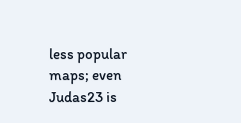less popular maps; even Judas23 is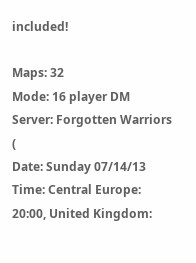included!

Maps: 32
Mode: 16 player DM
Server: Forgotten Warriors (
Date: Sunday 07/14/13
Time: Central Europe: 20:00, United Kingdom: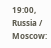19:00, Russia / Moscow: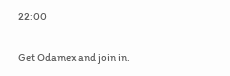22:00

Get Odamex and join in.